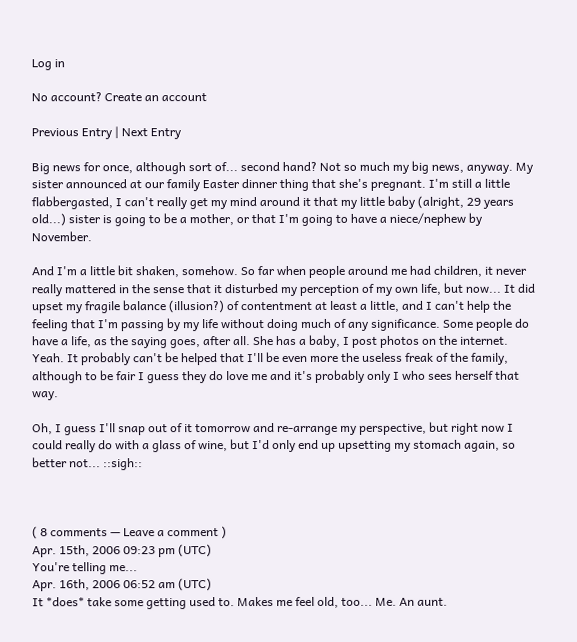Log in

No account? Create an account

Previous Entry | Next Entry

Big news for once, although sort of... second hand? Not so much my big news, anyway. My sister announced at our family Easter dinner thing that she's pregnant. I'm still a little flabbergasted, I can't really get my mind around it that my little baby (alright, 29 years old...) sister is going to be a mother, or that I'm going to have a niece/nephew by November.

And I'm a little bit shaken, somehow. So far when people around me had children, it never really mattered in the sense that it disturbed my perception of my own life, but now... It did upset my fragile balance (illusion?) of contentment at least a little, and I can't help the feeling that I'm passing by my life without doing much of any significance. Some people do have a life, as the saying goes, after all. She has a baby, I post photos on the internet. Yeah. It probably can't be helped that I'll be even more the useless freak of the family, although to be fair I guess they do love me and it's probably only I who sees herself that way.

Oh, I guess I'll snap out of it tomorrow and re-arrange my perspective, but right now I could really do with a glass of wine, but I'd only end up upsetting my stomach again, so better not... ::sigh::



( 8 comments — Leave a comment )
Apr. 15th, 2006 09:23 pm (UTC)
You're telling me...
Apr. 16th, 2006 06:52 am (UTC)
It *does* take some getting used to. Makes me feel old, too... Me. An aunt.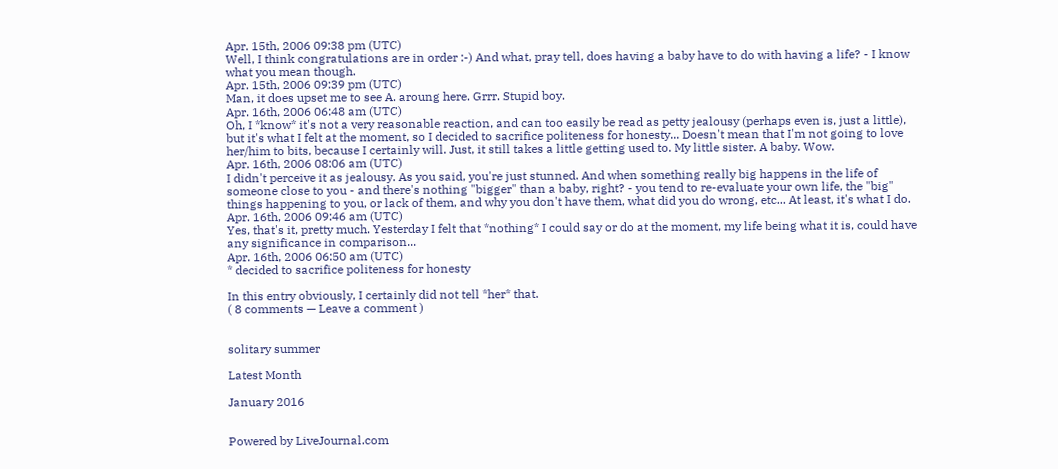Apr. 15th, 2006 09:38 pm (UTC)
Well, I think congratulations are in order :-) And what, pray tell, does having a baby have to do with having a life? - I know what you mean though.
Apr. 15th, 2006 09:39 pm (UTC)
Man, it does upset me to see A. aroung here. Grrr. Stupid boy.
Apr. 16th, 2006 06:48 am (UTC)
Oh, I *know* it's not a very reasonable reaction, and can too easily be read as petty jealousy (perhaps even is, just a little), but it's what I felt at the moment, so I decided to sacrifice politeness for honesty... Doesn't mean that I'm not going to love her/him to bits, because I certainly will. Just, it still takes a little getting used to. My little sister. A baby. Wow.
Apr. 16th, 2006 08:06 am (UTC)
I didn't perceive it as jealousy. As you said, you're just stunned. And when something really big happens in the life of someone close to you - and there's nothing "bigger" than a baby, right? - you tend to re-evaluate your own life, the "big" things happening to you, or lack of them, and why you don't have them, what did you do wrong, etc... At least, it's what I do.
Apr. 16th, 2006 09:46 am (UTC)
Yes, that's it, pretty much. Yesterday I felt that *nothing* I could say or do at the moment, my life being what it is, could have any significance in comparison...
Apr. 16th, 2006 06:50 am (UTC)
* decided to sacrifice politeness for honesty

In this entry obviously, I certainly did not tell *her* that.
( 8 comments — Leave a comment )


solitary summer

Latest Month

January 2016


Powered by LiveJournal.com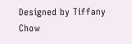Designed by Tiffany Chow